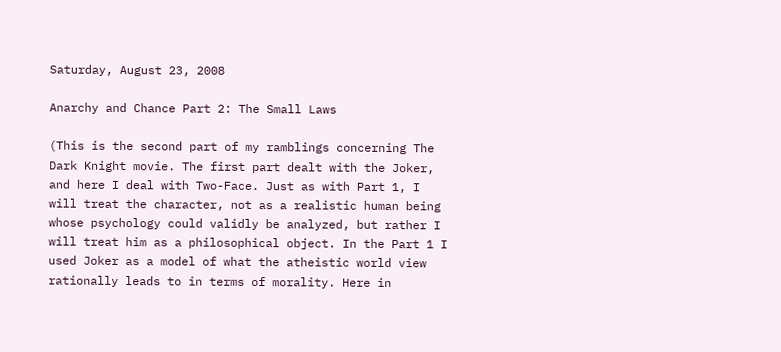Saturday, August 23, 2008

Anarchy and Chance Part 2: The Small Laws

(This is the second part of my ramblings concerning The Dark Knight movie. The first part dealt with the Joker, and here I deal with Two-Face. Just as with Part 1, I will treat the character, not as a realistic human being whose psychology could validly be analyzed, but rather I will treat him as a philosophical object. In the Part 1 I used Joker as a model of what the atheistic world view rationally leads to in terms of morality. Here in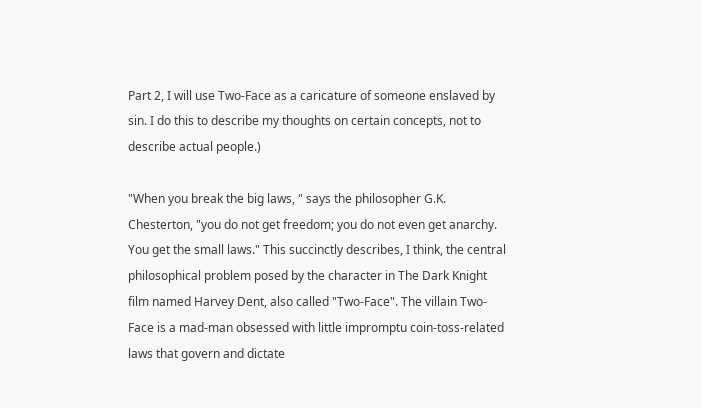Part 2, I will use Two-Face as a caricature of someone enslaved by sin. I do this to describe my thoughts on certain concepts, not to describe actual people.)

"When you break the big laws, " says the philosopher G.K. Chesterton, "you do not get freedom; you do not even get anarchy. You get the small laws." This succinctly describes, I think, the central philosophical problem posed by the character in The Dark Knight film named Harvey Dent, also called "Two-Face". The villain Two-Face is a mad-man obsessed with little impromptu coin-toss-related laws that govern and dictate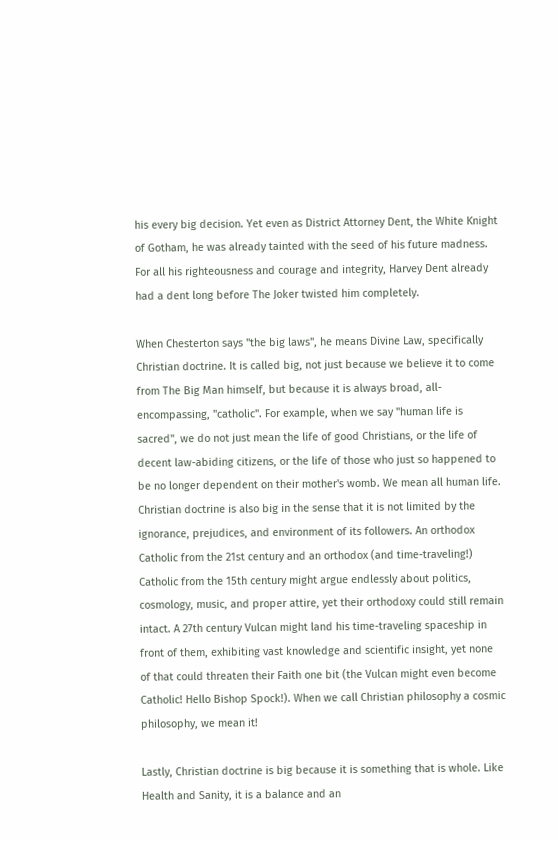his every big decision. Yet even as District Attorney Dent, the White Knight of Gotham, he was already tainted with the seed of his future madness. For all his righteousness and courage and integrity, Harvey Dent already had a dent long before The Joker twisted him completely.

When Chesterton says "the big laws", he means Divine Law, specifically Christian doctrine. It is called big, not just because we believe it to come from The Big Man himself, but because it is always broad, all-encompassing, "catholic". For example, when we say "human life is sacred", we do not just mean the life of good Christians, or the life of decent law-abiding citizens, or the life of those who just so happened to be no longer dependent on their mother's womb. We mean all human life. Christian doctrine is also big in the sense that it is not limited by the ignorance, prejudices, and environment of its followers. An orthodox Catholic from the 21st century and an orthodox (and time-traveling!) Catholic from the 15th century might argue endlessly about politics, cosmology, music, and proper attire, yet their orthodoxy could still remain intact. A 27th century Vulcan might land his time-traveling spaceship in front of them, exhibiting vast knowledge and scientific insight, yet none of that could threaten their Faith one bit (the Vulcan might even become Catholic! Hello Bishop Spock!). When we call Christian philosophy a cosmic philosophy, we mean it!

Lastly, Christian doctrine is big because it is something that is whole. Like Health and Sanity, it is a balance and an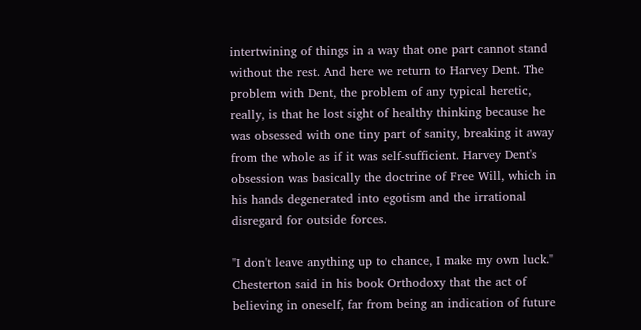intertwining of things in a way that one part cannot stand without the rest. And here we return to Harvey Dent. The problem with Dent, the problem of any typical heretic, really, is that he lost sight of healthy thinking because he was obsessed with one tiny part of sanity, breaking it away from the whole as if it was self-sufficient. Harvey Dent's obsession was basically the doctrine of Free Will, which in his hands degenerated into egotism and the irrational disregard for outside forces.

"I don't leave anything up to chance, I make my own luck."
Chesterton said in his book Orthodoxy that the act of believing in oneself, far from being an indication of future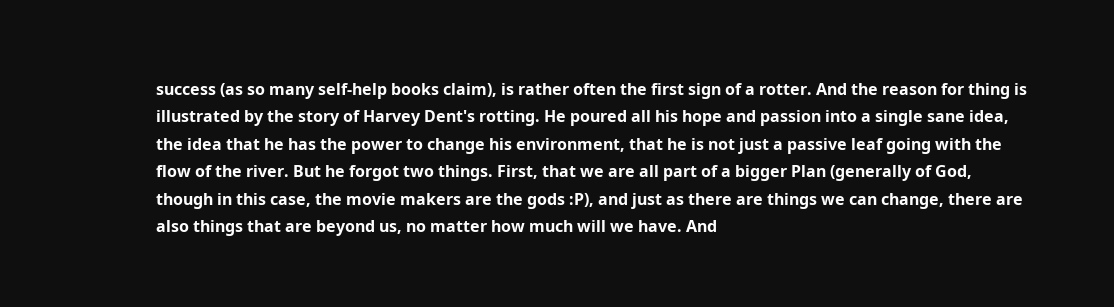success (as so many self-help books claim), is rather often the first sign of a rotter. And the reason for thing is illustrated by the story of Harvey Dent's rotting. He poured all his hope and passion into a single sane idea, the idea that he has the power to change his environment, that he is not just a passive leaf going with the flow of the river. But he forgot two things. First, that we are all part of a bigger Plan (generally of God, though in this case, the movie makers are the gods :P), and just as there are things we can change, there are also things that are beyond us, no matter how much will we have. And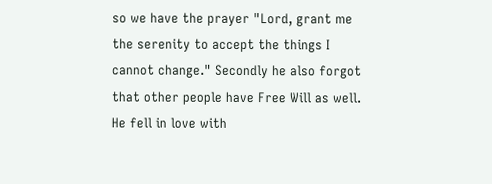so we have the prayer "Lord, grant me the serenity to accept the things I cannot change." Secondly he also forgot that other people have Free Will as well. He fell in love with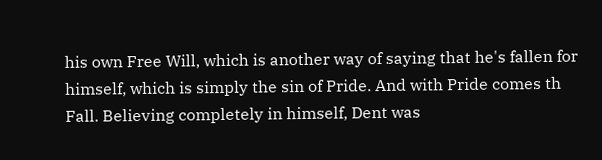his own Free Will, which is another way of saying that he's fallen for himself, which is simply the sin of Pride. And with Pride comes th Fall. Believing completely in himself, Dent was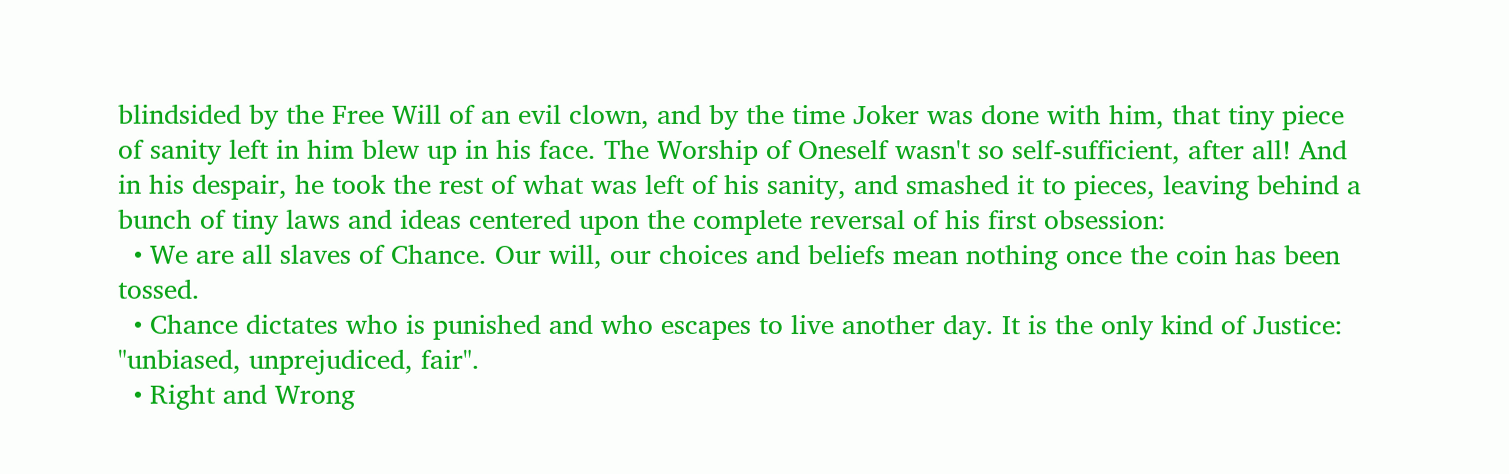blindsided by the Free Will of an evil clown, and by the time Joker was done with him, that tiny piece of sanity left in him blew up in his face. The Worship of Oneself wasn't so self-sufficient, after all! And in his despair, he took the rest of what was left of his sanity, and smashed it to pieces, leaving behind a bunch of tiny laws and ideas centered upon the complete reversal of his first obsession:
  • We are all slaves of Chance. Our will, our choices and beliefs mean nothing once the coin has been tossed.
  • Chance dictates who is punished and who escapes to live another day. It is the only kind of Justice: "unbiased, unprejudiced, fair".
  • Right and Wrong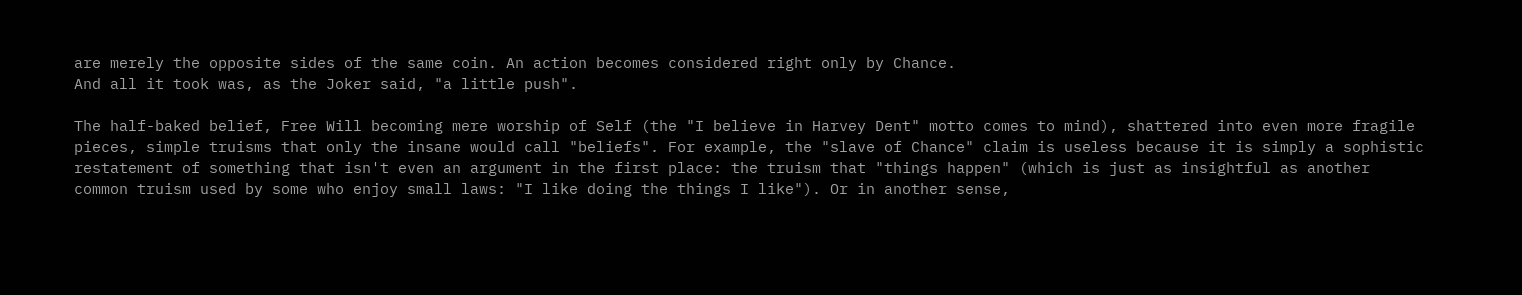are merely the opposite sides of the same coin. An action becomes considered right only by Chance.
And all it took was, as the Joker said, "a little push".

The half-baked belief, Free Will becoming mere worship of Self (the "I believe in Harvey Dent" motto comes to mind), shattered into even more fragile pieces, simple truisms that only the insane would call "beliefs". For example, the "slave of Chance" claim is useless because it is simply a sophistic restatement of something that isn't even an argument in the first place: the truism that "things happen" (which is just as insightful as another common truism used by some who enjoy small laws: "I like doing the things I like"). Or in another sense,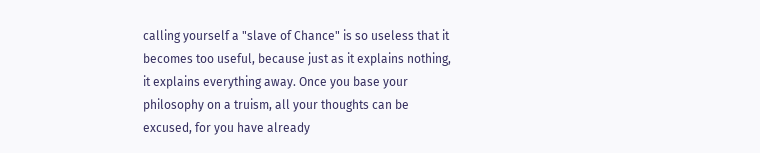calling yourself a "slave of Chance" is so useless that it becomes too useful, because just as it explains nothing, it explains everything away. Once you base your philosophy on a truism, all your thoughts can be excused, for you have already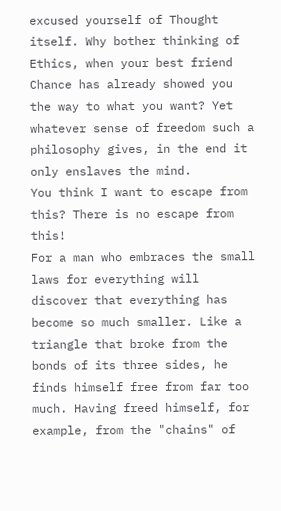excused yourself of Thought itself. Why bother thinking of Ethics, when your best friend Chance has already showed you the way to what you want? Yet whatever sense of freedom such a philosophy gives, in the end it only enslaves the mind.
You think I want to escape from this? There is no escape from this!
For a man who embraces the small laws for everything will discover that everything has become so much smaller. Like a triangle that broke from the bonds of its three sides, he finds himself free from far too much. Having freed himself, for example, from the "chains" of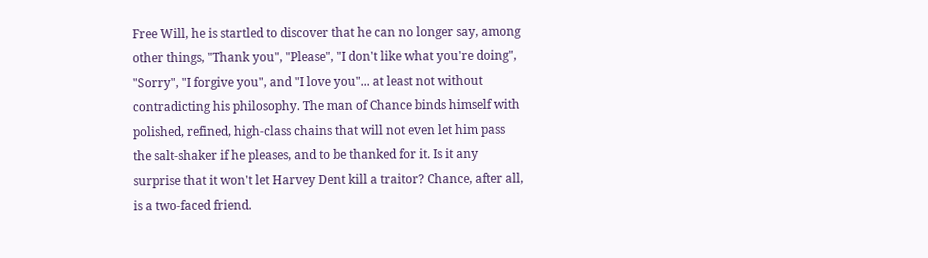Free Will, he is startled to discover that he can no longer say, among other things, "Thank you", "Please", "I don't like what you're doing", "Sorry", "I forgive you", and "I love you"... at least not without contradicting his philosophy. The man of Chance binds himself with polished, refined, high-class chains that will not even let him pass the salt-shaker if he pleases, and to be thanked for it. Is it any surprise that it won't let Harvey Dent kill a traitor? Chance, after all, is a two-faced friend.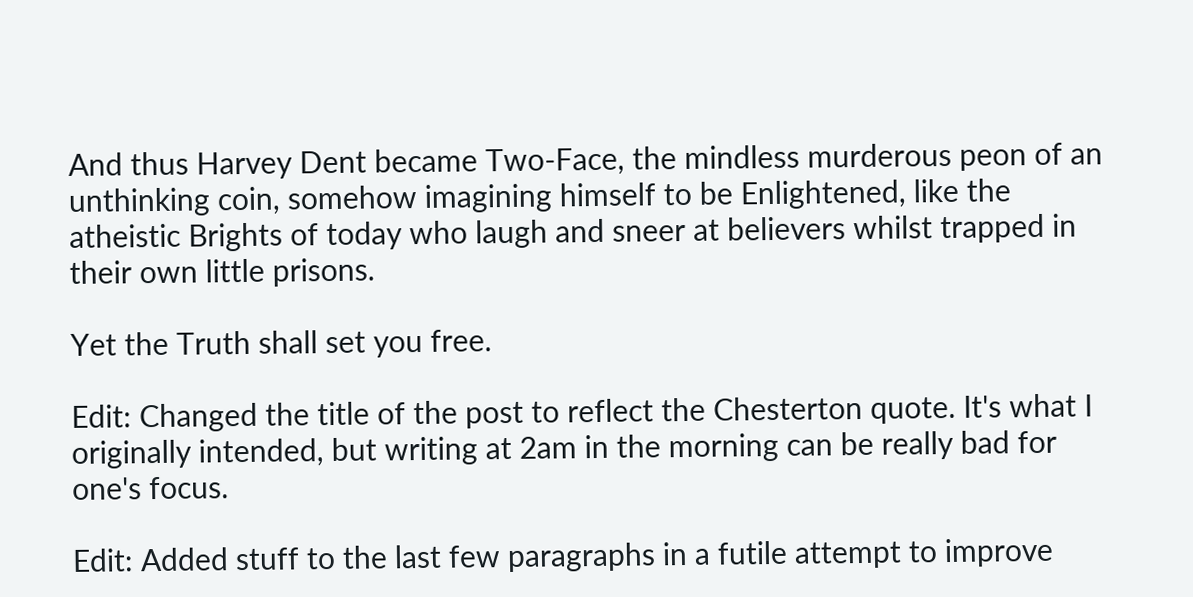And thus Harvey Dent became Two-Face, the mindless murderous peon of an unthinking coin, somehow imagining himself to be Enlightened, like the atheistic Brights of today who laugh and sneer at believers whilst trapped in their own little prisons.

Yet the Truth shall set you free.

Edit: Changed the title of the post to reflect the Chesterton quote. It's what I originally intended, but writing at 2am in the morning can be really bad for one's focus.

Edit: Added stuff to the last few paragraphs in a futile attempt to improve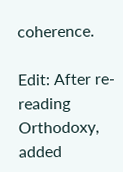coherence.

Edit: After re-reading Orthodoxy, added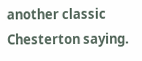another classic Chesterton saying.